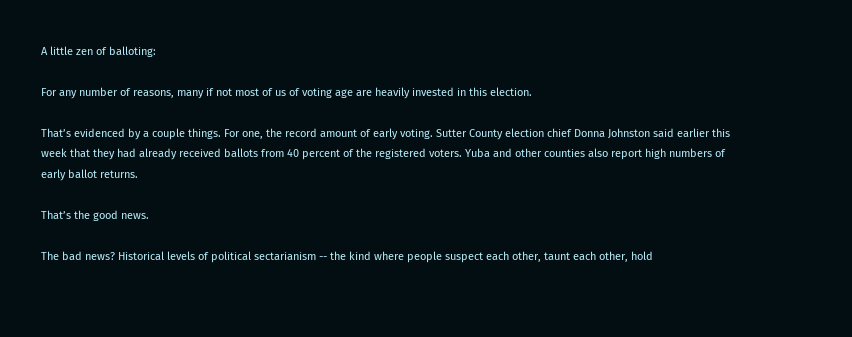A little zen of balloting:

For any number of reasons, many if not most of us of voting age are heavily invested in this election.

That’s evidenced by a couple things. For one, the record amount of early voting. Sutter County election chief Donna Johnston said earlier this week that they had already received ballots from 40 percent of the registered voters. Yuba and other counties also report high numbers of early ballot returns.

That’s the good news.

The bad news? Historical levels of political sectarianism -- the kind where people suspect each other, taunt each other, hold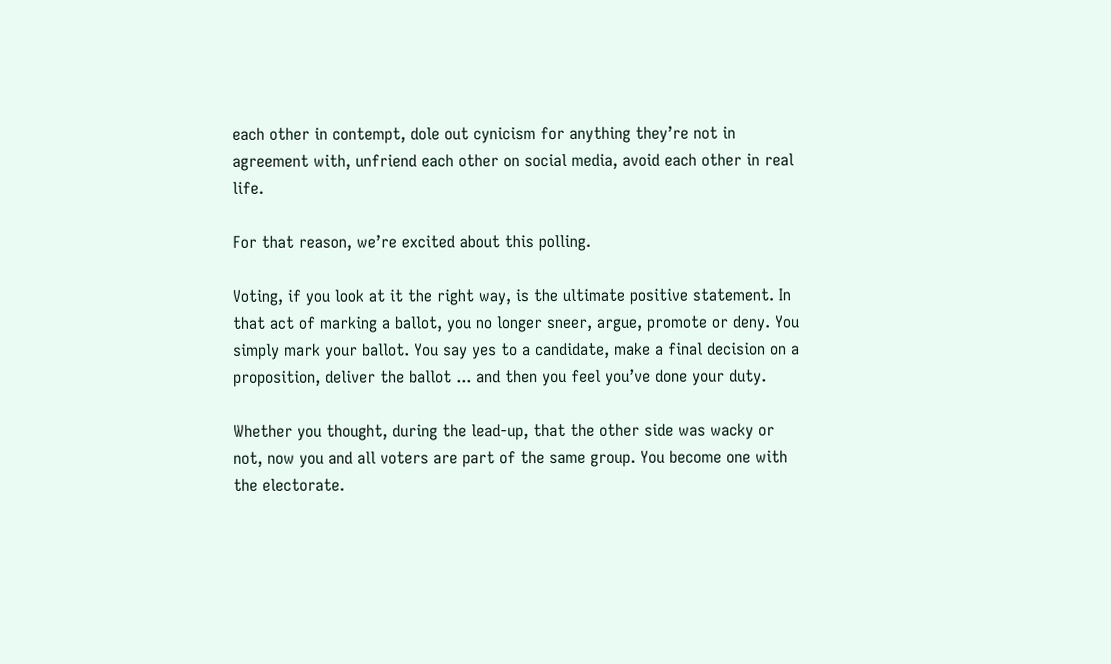each other in contempt, dole out cynicism for anything they’re not in agreement with, unfriend each other on social media, avoid each other in real life.

For that reason, we’re excited about this polling.

Voting, if you look at it the right way, is the ultimate positive statement. In that act of marking a ballot, you no longer sneer, argue, promote or deny. You simply mark your ballot. You say yes to a candidate, make a final decision on a proposition, deliver the ballot ... and then you feel you’ve done your duty.

Whether you thought, during the lead-up, that the other side was wacky or not, now you and all voters are part of the same group. You become one with the electorate.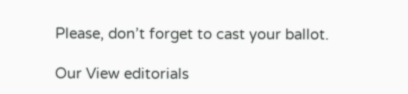Please, don’t forget to cast your ballot.

Our View editorials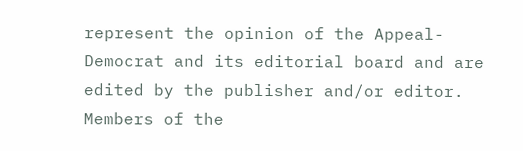represent the opinion of the Appeal-Democrat and its editorial board and are edited by the publisher and/or editor. Members of the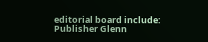editorial board include: Publisher Glenn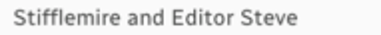Stifflemire and Editor Steve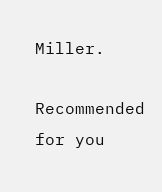Miller.

Recommended for you